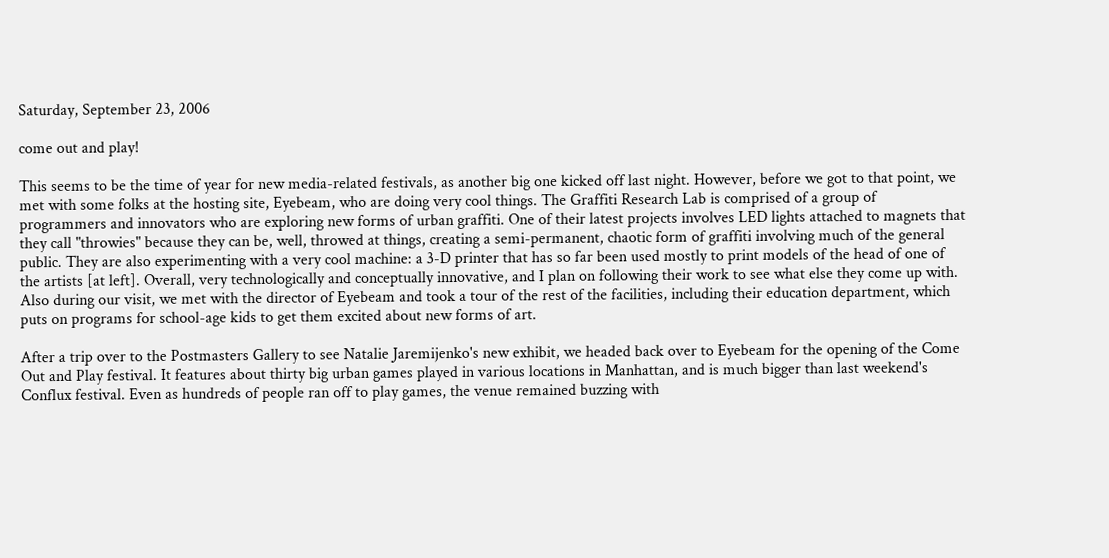Saturday, September 23, 2006

come out and play!

This seems to be the time of year for new media-related festivals, as another big one kicked off last night. However, before we got to that point, we met with some folks at the hosting site, Eyebeam, who are doing very cool things. The Graffiti Research Lab is comprised of a group of programmers and innovators who are exploring new forms of urban graffiti. One of their latest projects involves LED lights attached to magnets that they call "throwies" because they can be, well, throwed at things, creating a semi-permanent, chaotic form of graffiti involving much of the general public. They are also experimenting with a very cool machine: a 3-D printer that has so far been used mostly to print models of the head of one of the artists [at left]. Overall, very technologically and conceptually innovative, and I plan on following their work to see what else they come up with. Also during our visit, we met with the director of Eyebeam and took a tour of the rest of the facilities, including their education department, which puts on programs for school-age kids to get them excited about new forms of art.

After a trip over to the Postmasters Gallery to see Natalie Jaremijenko's new exhibit, we headed back over to Eyebeam for the opening of the Come Out and Play festival. It features about thirty big urban games played in various locations in Manhattan, and is much bigger than last weekend's Conflux festival. Even as hundreds of people ran off to play games, the venue remained buzzing with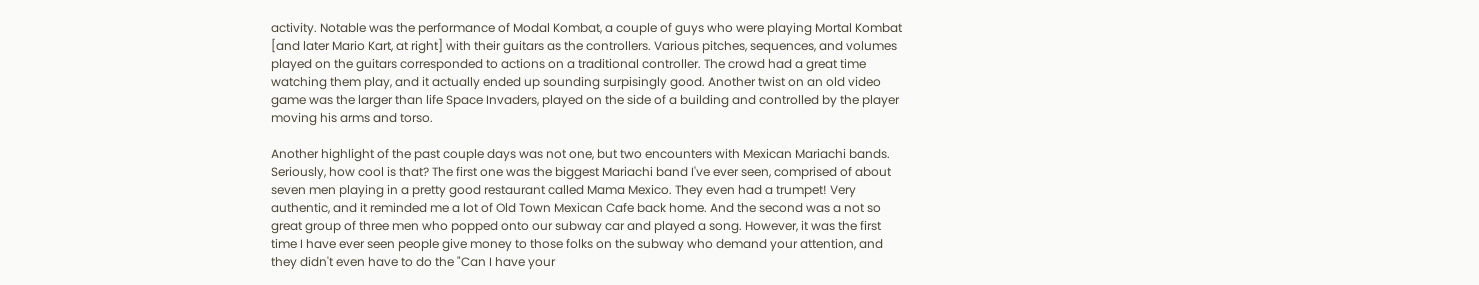activity. Notable was the performance of Modal Kombat, a couple of guys who were playing Mortal Kombat [and later Mario Kart, at right] with their guitars as the controllers. Various pitches, sequences, and volumes played on the guitars corresponded to actions on a traditional controller. The crowd had a great time watching them play, and it actually ended up sounding surpisingly good. Another twist on an old video game was the larger than life Space Invaders, played on the side of a building and controlled by the player moving his arms and torso.

Another highlight of the past couple days was not one, but two encounters with Mexican Mariachi bands. Seriously, how cool is that? The first one was the biggest Mariachi band I've ever seen, comprised of about seven men playing in a pretty good restaurant called Mama Mexico. They even had a trumpet! Very authentic, and it reminded me a lot of Old Town Mexican Cafe back home. And the second was a not so great group of three men who popped onto our subway car and played a song. However, it was the first time I have ever seen people give money to those folks on the subway who demand your attention, and they didn't even have to do the "Can I have your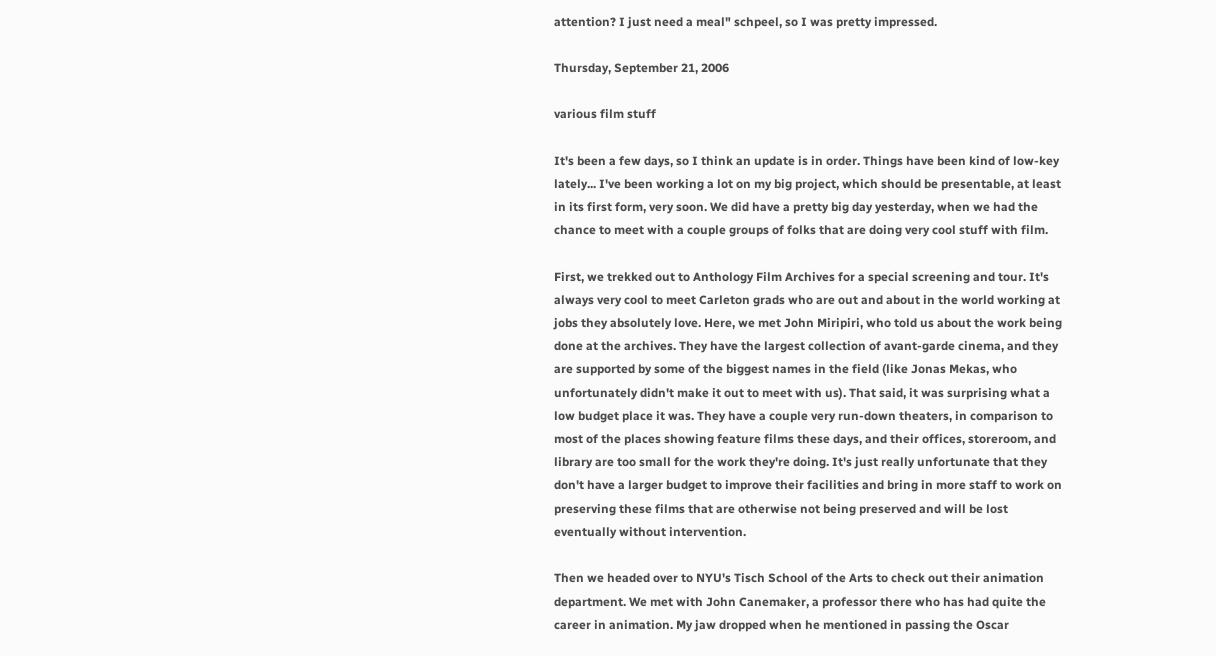attention? I just need a meal" schpeel, so I was pretty impressed.

Thursday, September 21, 2006

various film stuff

It's been a few days, so I think an update is in order. Things have been kind of low-key lately... I've been working a lot on my big project, which should be presentable, at least in its first form, very soon. We did have a pretty big day yesterday, when we had the chance to meet with a couple groups of folks that are doing very cool stuff with film.

First, we trekked out to Anthology Film Archives for a special screening and tour. It's always very cool to meet Carleton grads who are out and about in the world working at jobs they absolutely love. Here, we met John Miripiri, who told us about the work being done at the archives. They have the largest collection of avant-garde cinema, and they are supported by some of the biggest names in the field (like Jonas Mekas, who unfortunately didn't make it out to meet with us). That said, it was surprising what a low budget place it was. They have a couple very run-down theaters, in comparison to most of the places showing feature films these days, and their offices, storeroom, and library are too small for the work they're doing. It's just really unfortunate that they don't have a larger budget to improve their facilities and bring in more staff to work on preserving these films that are otherwise not being preserved and will be lost eventually without intervention.

Then we headed over to NYU's Tisch School of the Arts to check out their animation department. We met with John Canemaker, a professor there who has had quite the career in animation. My jaw dropped when he mentioned in passing the Oscar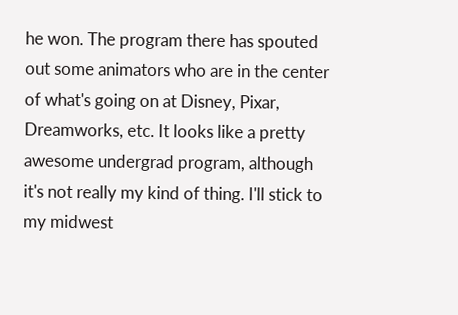he won. The program there has spouted out some animators who are in the center of what's going on at Disney, Pixar, Dreamworks, etc. It looks like a pretty awesome undergrad program, although it's not really my kind of thing. I'll stick to my midwest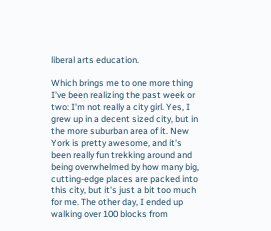liberal arts education.

Which brings me to one more thing I've been realizing the past week or two: I'm not really a city girl. Yes, I grew up in a decent sized city, but in the more suburban area of it. New York is pretty awesome, and it's been really fun trekking around and being overwhelmed by how many big, cutting-edge places are packed into this city, but it's just a bit too much for me. The other day, I ended up walking over 100 blocks from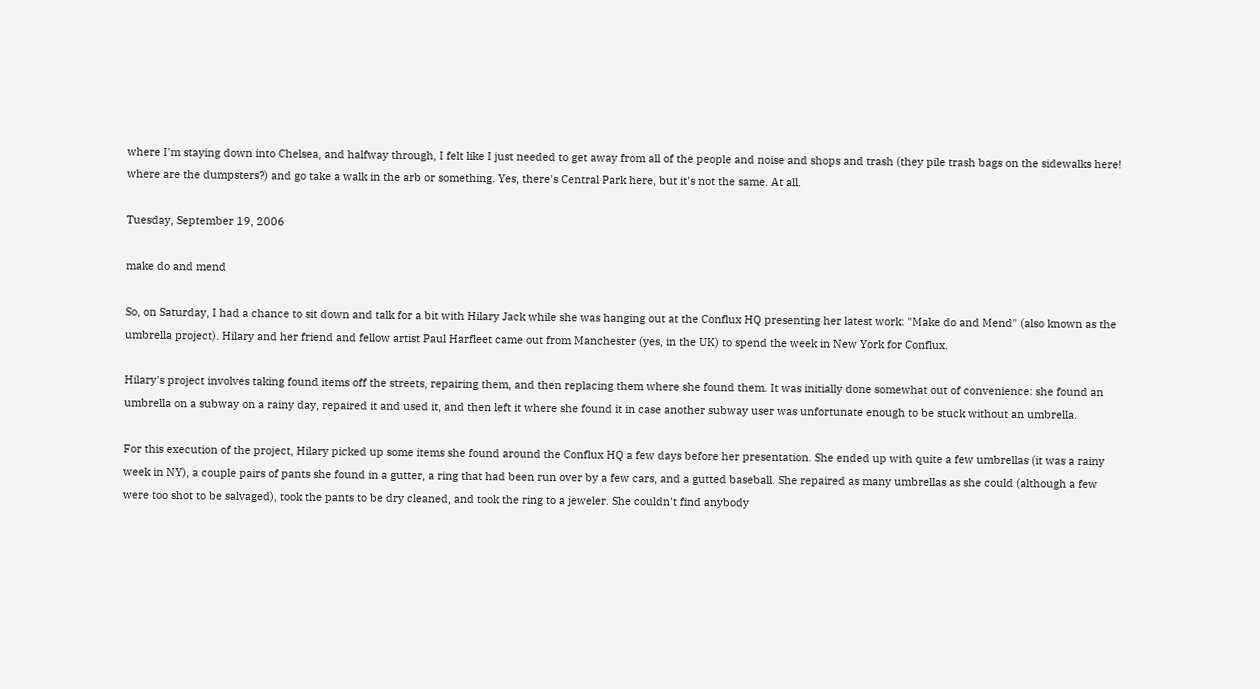where I'm staying down into Chelsea, and halfway through, I felt like I just needed to get away from all of the people and noise and shops and trash (they pile trash bags on the sidewalks here! where are the dumpsters?) and go take a walk in the arb or something. Yes, there's Central Park here, but it's not the same. At all.

Tuesday, September 19, 2006

make do and mend

So, on Saturday, I had a chance to sit down and talk for a bit with Hilary Jack while she was hanging out at the Conflux HQ presenting her latest work: "Make do and Mend" (also known as the umbrella project). Hilary and her friend and fellow artist Paul Harfleet came out from Manchester (yes, in the UK) to spend the week in New York for Conflux.

Hilary's project involves taking found items off the streets, repairing them, and then replacing them where she found them. It was initially done somewhat out of convenience: she found an umbrella on a subway on a rainy day, repaired it and used it, and then left it where she found it in case another subway user was unfortunate enough to be stuck without an umbrella.

For this execution of the project, Hilary picked up some items she found around the Conflux HQ a few days before her presentation. She ended up with quite a few umbrellas (it was a rainy week in NY), a couple pairs of pants she found in a gutter, a ring that had been run over by a few cars, and a gutted baseball. She repaired as many umbrellas as she could (although a few were too shot to be salvaged), took the pants to be dry cleaned, and took the ring to a jeweler. She couldn't find anybody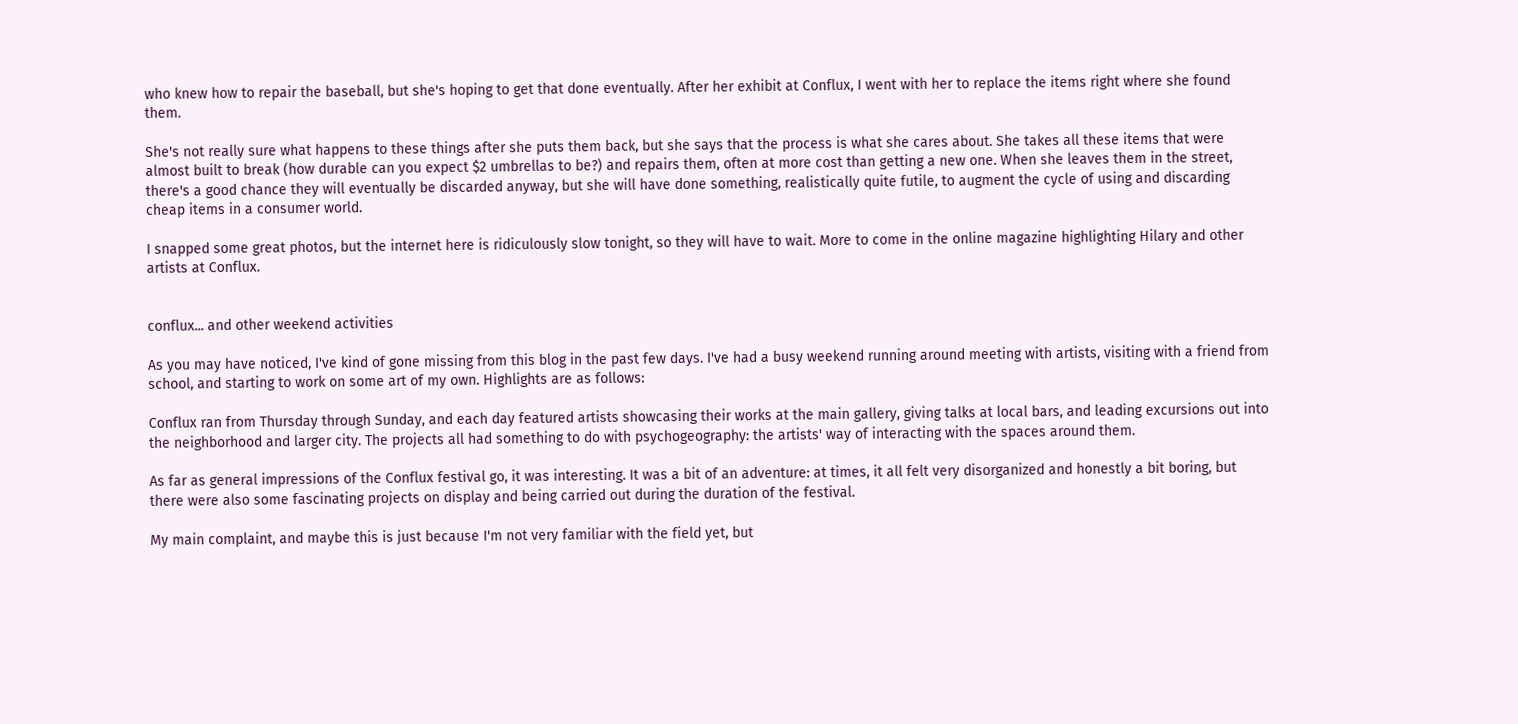who knew how to repair the baseball, but she's hoping to get that done eventually. After her exhibit at Conflux, I went with her to replace the items right where she found them.

She's not really sure what happens to these things after she puts them back, but she says that the process is what she cares about. She takes all these items that were almost built to break (how durable can you expect $2 umbrellas to be?) and repairs them, often at more cost than getting a new one. When she leaves them in the street, there's a good chance they will eventually be discarded anyway, but she will have done something, realistically quite futile, to augment the cycle of using and discarding cheap items in a consumer world.

I snapped some great photos, but the internet here is ridiculously slow tonight, so they will have to wait. More to come in the online magazine highlighting Hilary and other artists at Conflux.


conflux... and other weekend activities

As you may have noticed, I've kind of gone missing from this blog in the past few days. I've had a busy weekend running around meeting with artists, visiting with a friend from school, and starting to work on some art of my own. Highlights are as follows:

Conflux ran from Thursday through Sunday, and each day featured artists showcasing their works at the main gallery, giving talks at local bars, and leading excursions out into the neighborhood and larger city. The projects all had something to do with psychogeography: the artists' way of interacting with the spaces around them.

As far as general impressions of the Conflux festival go, it was interesting. It was a bit of an adventure: at times, it all felt very disorganized and honestly a bit boring, but there were also some fascinating projects on display and being carried out during the duration of the festival.

My main complaint, and maybe this is just because I'm not very familiar with the field yet, but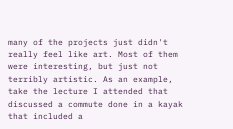many of the projects just didn't really feel like art. Most of them were interesting, but just not terribly artistic. As an example, take the lecture I attended that discussed a commute done in a kayak that included a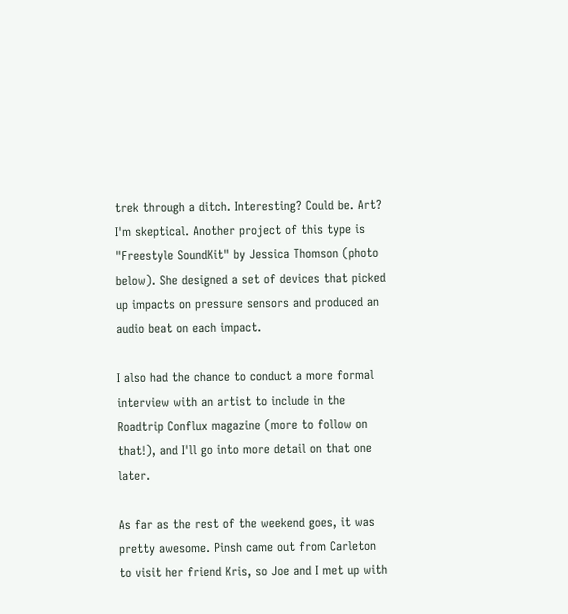trek through a ditch. Interesting? Could be. Art? I'm skeptical. Another project of this type is "Freestyle SoundKit" by Jessica Thomson (photo below). She designed a set of devices that picked up impacts on pressure sensors and produced an audio beat on each impact.

I also had the chance to conduct a more formal interview with an artist to include in the Roadtrip Conflux magazine (more to follow on that!), and I'll go into more detail on that one later.

As far as the rest of the weekend goes, it was pretty awesome. Pinsh came out from Carleton to visit her friend Kris, so Joe and I met up with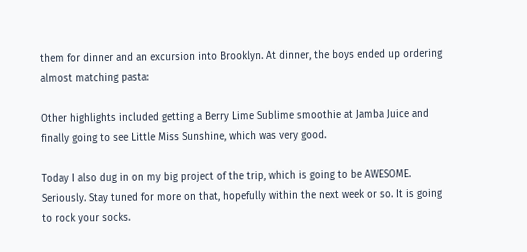them for dinner and an excursion into Brooklyn. At dinner, the boys ended up ordering almost matching pasta:

Other highlights included getting a Berry Lime Sublime smoothie at Jamba Juice and finally going to see Little Miss Sunshine, which was very good.

Today I also dug in on my big project of the trip, which is going to be AWESOME. Seriously. Stay tuned for more on that, hopefully within the next week or so. It is going to rock your socks.